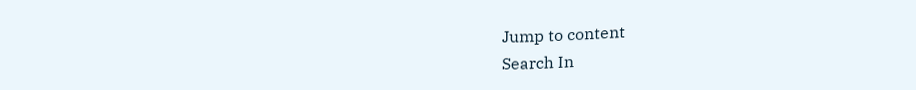Jump to content
Search In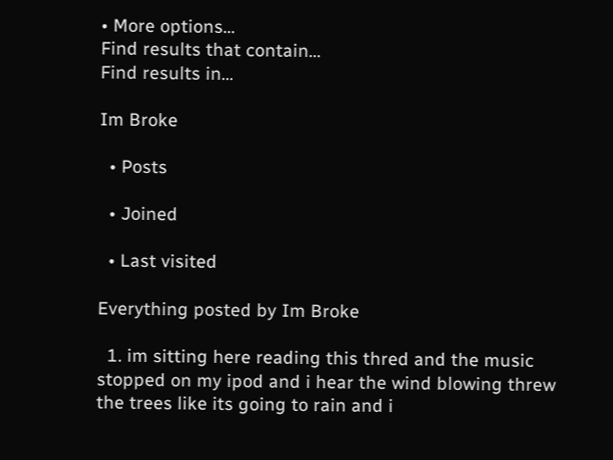• More options...
Find results that contain...
Find results in...

Im Broke

  • Posts

  • Joined

  • Last visited

Everything posted by Im Broke

  1. im sitting here reading this thred and the music stopped on my ipod and i hear the wind blowing threw the trees like its going to rain and i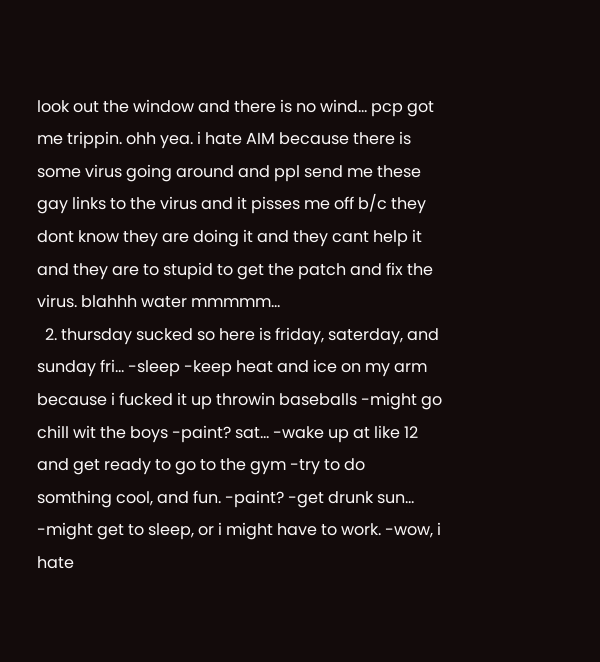look out the window and there is no wind... pcp got me trippin. ohh yea. i hate AIM because there is some virus going around and ppl send me these gay links to the virus and it pisses me off b/c they dont know they are doing it and they cant help it and they are to stupid to get the patch and fix the virus. blahhh water mmmmm...
  2. thursday sucked so here is friday, saterday, and sunday fri... -sleep -keep heat and ice on my arm because i fucked it up throwin baseballs -might go chill wit the boys -paint? sat... -wake up at like 12 and get ready to go to the gym -try to do somthing cool, and fun. -paint? -get drunk sun... -might get to sleep, or i might have to work. -wow, i hate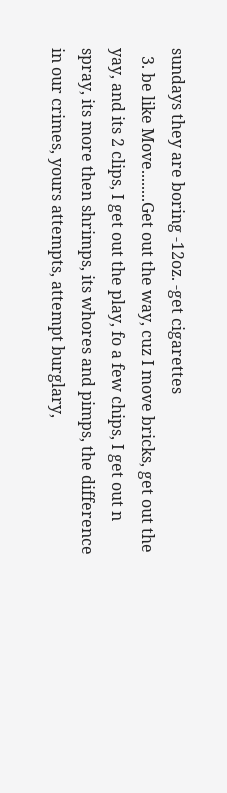sundays they are boring -12oz. -get cigarettes
  3. be like Move........Get out the way, cuz I move bricks, get out the yay, and its 2 clips, I get out the play, fo a few chips, I get out n spray, its more then shrimps, its whores and pimps, the difference in our crimes, yours attempts, attempt burglary,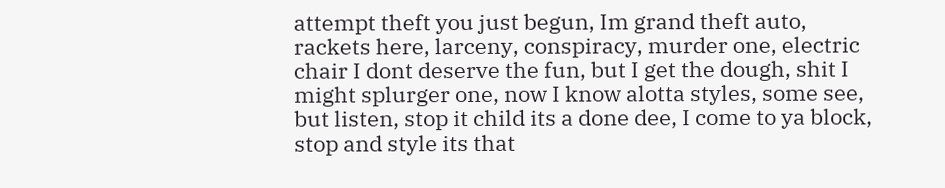attempt theft you just begun, Im grand theft auto, rackets here, larceny, conspiracy, murder one, electric chair I dont deserve the fun, but I get the dough, shit I might splurger one, now I know alotta styles, some see, but listen, stop it child its a done dee, I come to ya block, stop and style its that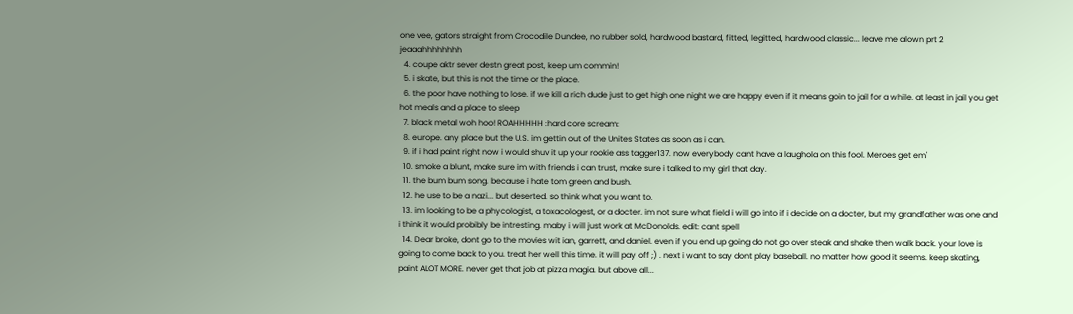one vee, gators straight from Crocodile Dundee, no rubber sold, hardwood bastard, fitted, legitted, hardwood classic... leave me alown prt 2 jeaaahhhhhhhh
  4. coupe aktr sever destn great post, keep um commin!
  5. i skate, but this is not the time or the place.
  6. the poor have nothing to lose. if we kill a rich dude just to get high one night we are happy even if it means goin to jail for a while. at least in jail you get hot meals and a place to sleep
  7. black metal woh hoo! ROAHHHHH :hard core scream:
  8. europe. any place but the U.S. im gettin out of the Unites States as soon as i can.
  9. if i had paint right now i would shuv it up your rookie ass tagger137. now everybody cant have a laughola on this fool. Meroes get em'
  10. smoke a blunt, make sure im with friends i can trust, make sure i talked to my girl that day.
  11. the bum bum song. because i hate tom green and bush.
  12. he use to be a nazi... but deserted. so think what you want to.
  13. im looking to be a phycologist, a toxacologest, or a docter. im not sure what field i will go into if i decide on a docter, but my grandfather was one and i think it would probibly be intresting. maby i will just work at McDonolds. edit: cant spell
  14. Dear broke, dont go to the movies wit ian, garrett, and daniel. even if you end up going do not go over steak and shake then walk back. your love is going to come back to you. treat her well this time. it will pay off ;) . next i want to say dont play baseball. no matter how good it seems. keep skating, paint ALOT MORE. never get that job at pizza magia. but above all...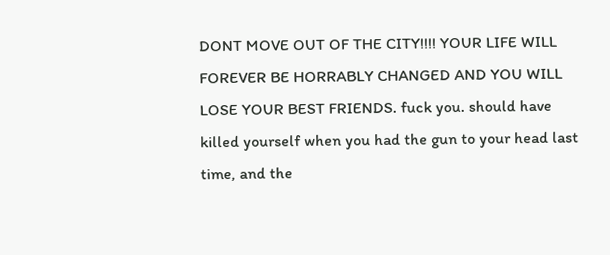DONT MOVE OUT OF THE CITY!!!! YOUR LIFE WILL FOREVER BE HORRABLY CHANGED AND YOU WILL LOSE YOUR BEST FRIENDS. fuck you. should have killed yourself when you had the gun to your head last time, and the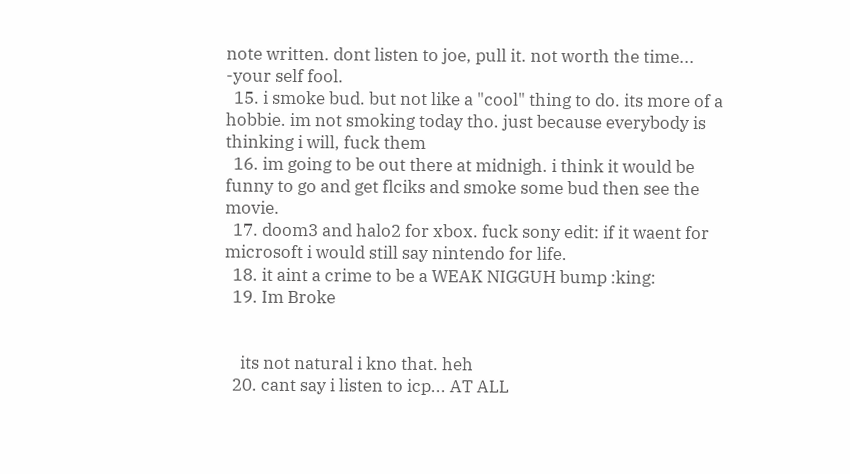note written. dont listen to joe, pull it. not worth the time... -your self fool.
  15. i smoke bud. but not like a "cool" thing to do. its more of a hobbie. im not smoking today tho. just because everybody is thinking i will, fuck them
  16. im going to be out there at midnigh. i think it would be funny to go and get flciks and smoke some bud then see the movie.
  17. doom3 and halo2 for xbox. fuck sony edit: if it waent for microsoft i would still say nintendo for life.
  18. it aint a crime to be a WEAK NIGGUH bump :king:
  19. Im Broke


    its not natural i kno that. heh
  20. cant say i listen to icp... AT ALL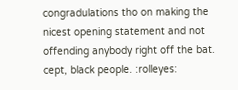congradulations tho on making the nicest opening statement and not offending anybody right off the bat. cept, black people. :rolleyes: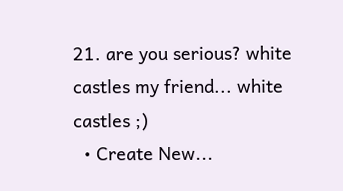21. are you serious? white castles my friend... white castles ;)
  • Create New...